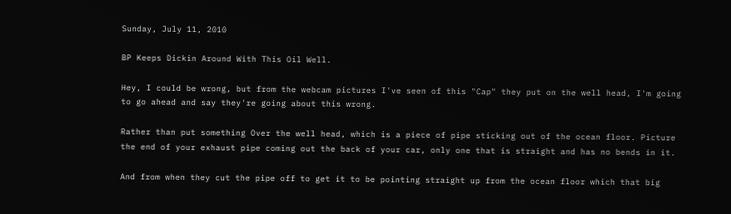Sunday, July 11, 2010

BP Keeps Dickin Around With This Oil Well.

Hey, I could be wrong, but from the webcam pictures I've seen of this "Cap" they put on the well head, I'm going to go ahead and say they're going about this wrong.

Rather than put something Over the well head, which is a piece of pipe sticking out of the ocean floor. Picture the end of your exhaust pipe coming out the back of your car, only one that is straight and has no bends in it.

And from when they cut the pipe off to get it to be pointing straight up from the ocean floor which that big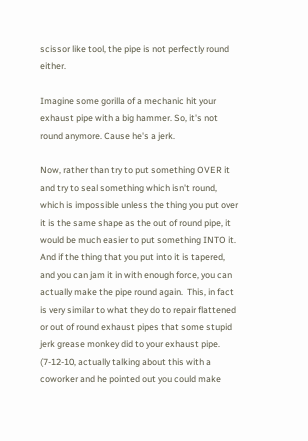scissor like tool, the pipe is not perfectly round either.

Imagine some gorilla of a mechanic hit your exhaust pipe with a big hammer. So, it's not round anymore. Cause he's a jerk.

Now, rather than try to put something OVER it and try to seal something which isn't round, which is impossible unless the thing you put over it is the same shape as the out of round pipe, it would be much easier to put something INTO it. And if the thing that you put into it is tapered, and you can jam it in with enough force, you can actually make the pipe round again.  This, in fact is very similar to what they do to repair flattened or out of round exhaust pipes that some stupid jerk grease monkey did to your exhaust pipe.
(7-12-10, actually talking about this with a coworker and he pointed out you could make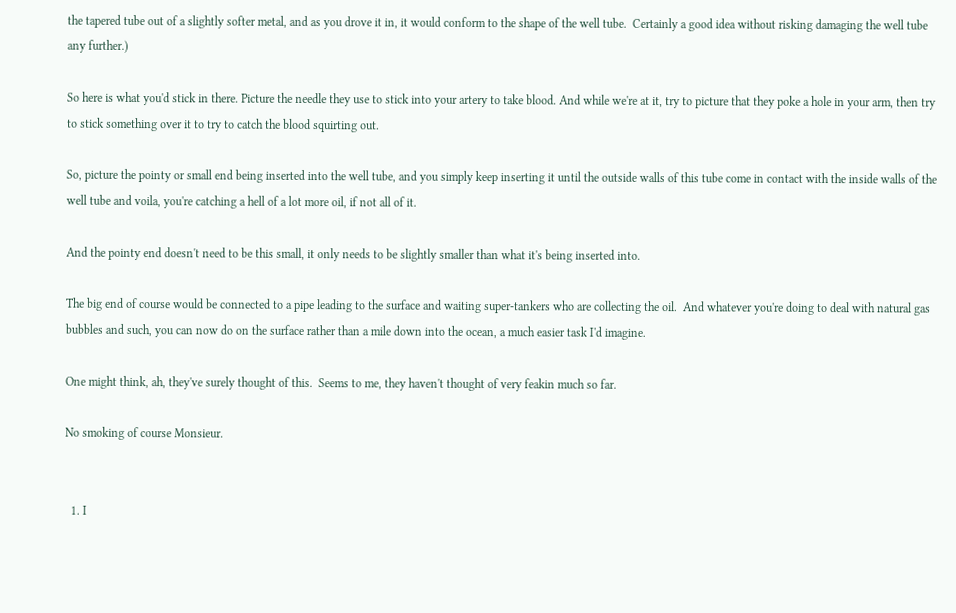the tapered tube out of a slightly softer metal, and as you drove it in, it would conform to the shape of the well tube.  Certainly a good idea without risking damaging the well tube any further.)

So here is what you'd stick in there. Picture the needle they use to stick into your artery to take blood. And while we're at it, try to picture that they poke a hole in your arm, then try to stick something over it to try to catch the blood squirting out.

So, picture the pointy or small end being inserted into the well tube, and you simply keep inserting it until the outside walls of this tube come in contact with the inside walls of the well tube and voila, you're catching a hell of a lot more oil, if not all of it.

And the pointy end doesn't need to be this small, it only needs to be slightly smaller than what it's being inserted into.

The big end of course would be connected to a pipe leading to the surface and waiting super-tankers who are collecting the oil.  And whatever you're doing to deal with natural gas bubbles and such, you can now do on the surface rather than a mile down into the ocean, a much easier task I'd imagine.

One might think, ah, they've surely thought of this.  Seems to me, they haven't thought of very feakin much so far.

No smoking of course Monsieur.


  1. I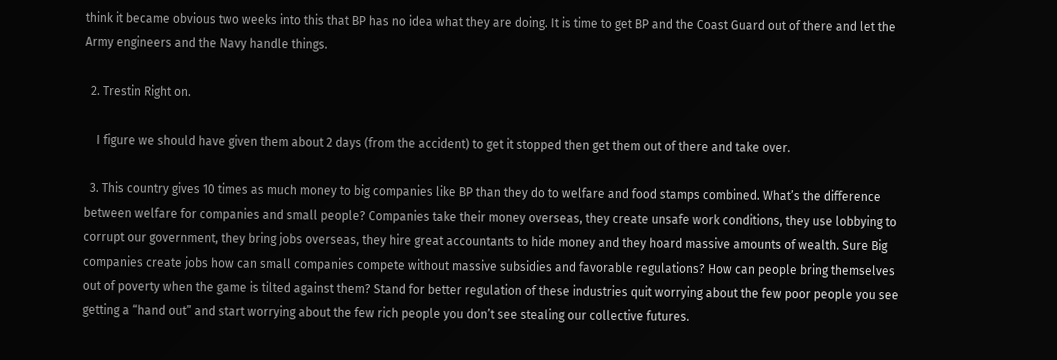think it became obvious two weeks into this that BP has no idea what they are doing. It is time to get BP and the Coast Guard out of there and let the Army engineers and the Navy handle things.

  2. Trestin Right on.

    I figure we should have given them about 2 days (from the accident) to get it stopped then get them out of there and take over.

  3. This country gives 10 times as much money to big companies like BP than they do to welfare and food stamps combined. What’s the difference between welfare for companies and small people? Companies take their money overseas, they create unsafe work conditions, they use lobbying to corrupt our government, they bring jobs overseas, they hire great accountants to hide money and they hoard massive amounts of wealth. Sure Big companies create jobs how can small companies compete without massive subsidies and favorable regulations? How can people bring themselves out of poverty when the game is tilted against them? Stand for better regulation of these industries quit worrying about the few poor people you see getting a “hand out” and start worrying about the few rich people you don’t see stealing our collective futures.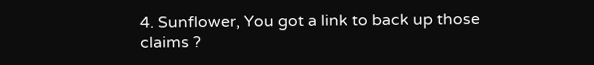4. Sunflower, You got a link to back up those claims ?